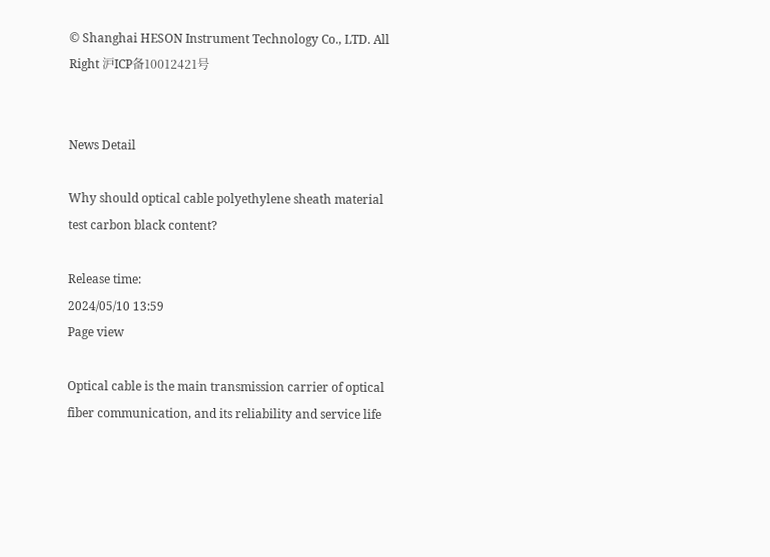© Shanghai HESON Instrument Technology Co., LTD. All Right 沪ICP备10012421号


News Detail

Why should optical cable polyethylene sheath material test carbon black content?

Release time:
2024/05/10 13:59
Page view

Optical cable is the main transmission carrier of optical fiber communication, and its reliability and service life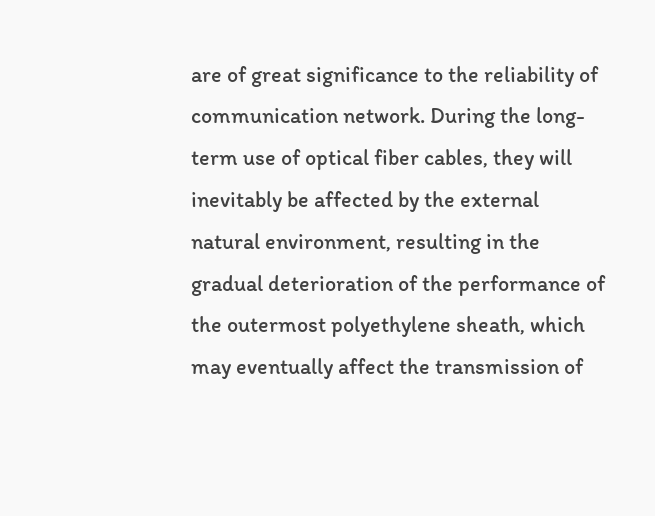are of great significance to the reliability of communication network. During the long-term use of optical fiber cables, they will inevitably be affected by the external natural environment, resulting in the gradual deterioration of the performance of the outermost polyethylene sheath, which may eventually affect the transmission of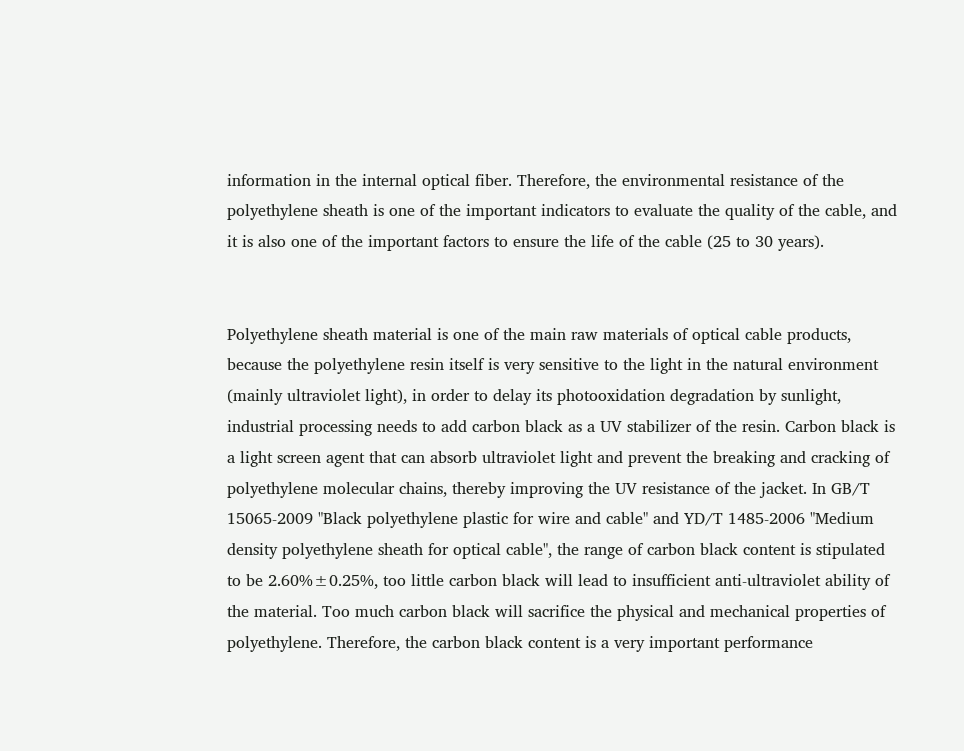information in the internal optical fiber. Therefore, the environmental resistance of the polyethylene sheath is one of the important indicators to evaluate the quality of the cable, and it is also one of the important factors to ensure the life of the cable (25 to 30 years).


Polyethylene sheath material is one of the main raw materials of optical cable products, because the polyethylene resin itself is very sensitive to the light in the natural environment (mainly ultraviolet light), in order to delay its photooxidation degradation by sunlight, industrial processing needs to add carbon black as a UV stabilizer of the resin. Carbon black is a light screen agent that can absorb ultraviolet light and prevent the breaking and cracking of polyethylene molecular chains, thereby improving the UV resistance of the jacket. In GB/T 15065-2009 "Black polyethylene plastic for wire and cable" and YD/T 1485-2006 "Medium density polyethylene sheath for optical cable", the range of carbon black content is stipulated to be 2.60%±0.25%, too little carbon black will lead to insufficient anti-ultraviolet ability of the material. Too much carbon black will sacrifice the physical and mechanical properties of polyethylene. Therefore, the carbon black content is a very important performance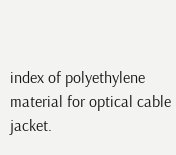index of polyethylene material for optical cable jacket.